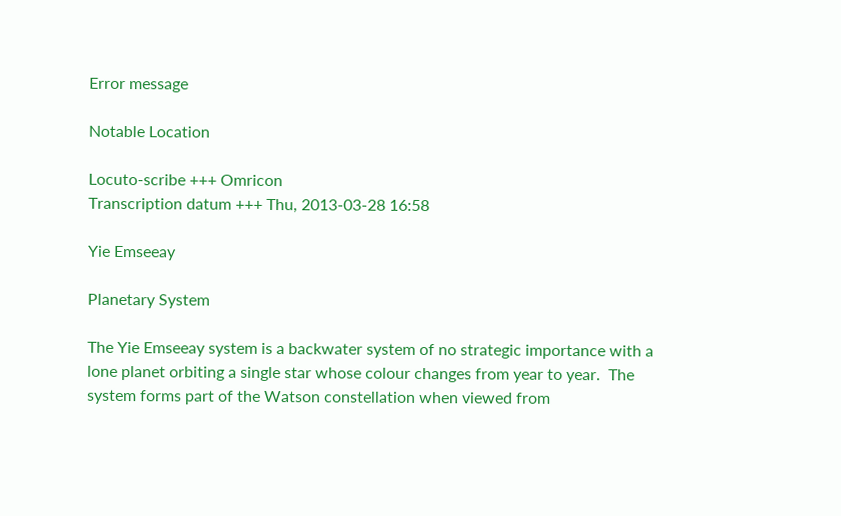Error message

Notable Location

Locuto-scribe +++ Omricon
Transcription datum +++ Thu, 2013-03-28 16:58

Yie Emseeay

Planetary System

The Yie Emseeay system is a backwater system of no strategic importance with a lone planet orbiting a single star whose colour changes from year to year.  The system forms part of the Watson constellation when viewed from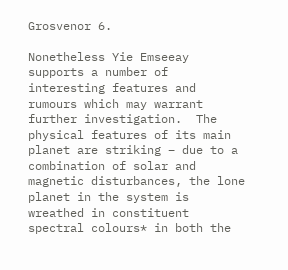Grosvenor 6.

Nonetheless Yie Emseeay supports a number of interesting features and rumours which may warrant further investigation.  The physical features of its main planet are striking – due to a combination of solar and magnetic disturbances, the lone planet in the system is wreathed in constituent spectral colours* in both the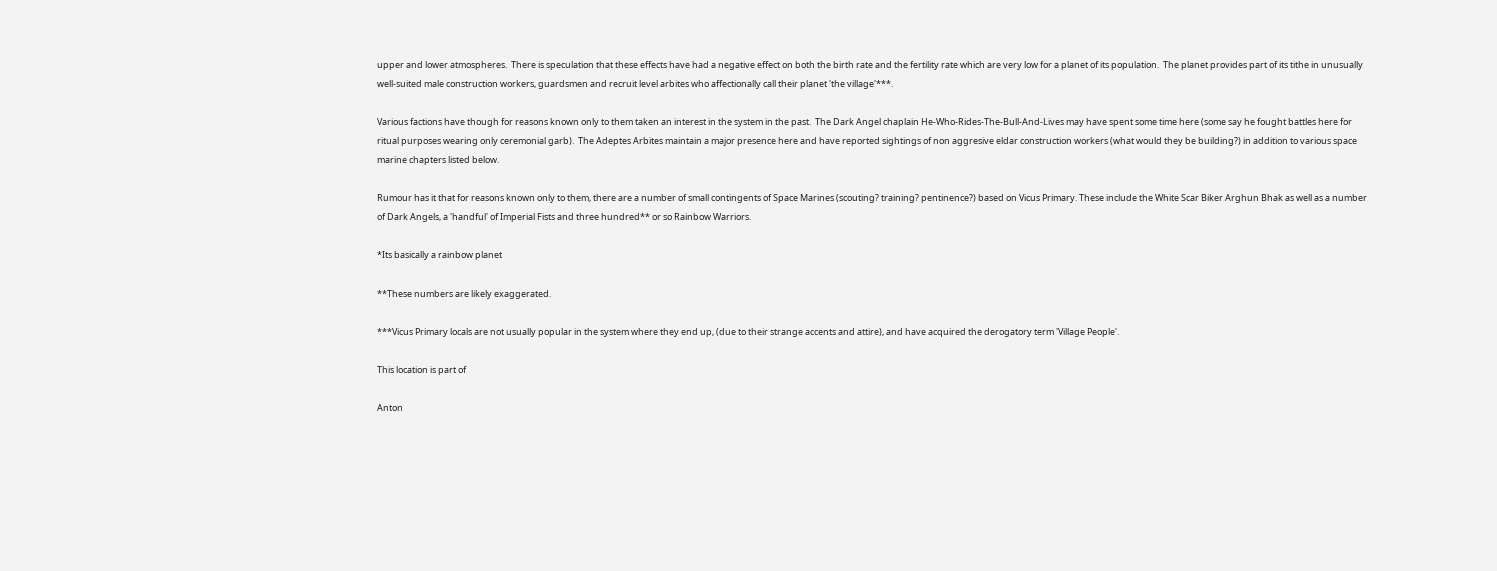upper and lower atmospheres.  There is speculation that these effects have had a negative effect on both the birth rate and the fertility rate which are very low for a planet of its population.  The planet provides part of its tithe in unusually well-suited male construction workers, guardsmen and recruit level arbites who affectionally call their planet 'the village'***.

Various factions have though for reasons known only to them taken an interest in the system in the past.  The Dark Angel chaplain He-Who-Rides-The-Bull-And-Lives may have spent some time here (some say he fought battles here for ritual purposes wearing only ceremonial garb).  The Adeptes Arbites maintain a major presence here and have reported sightings of non aggresive eldar construction workers (what would they be building?) in addition to various space marine chapters listed below.

Rumour has it that for reasons known only to them, there are a number of small contingents of Space Marines (scouting? training? pentinence?) based on Vicus Primary. These include the White Scar Biker Arghun Bhak as well as a number of Dark Angels, a 'handful' of Imperial Fists and three hundred** or so Rainbow Warriors.

*Its basically a rainbow planet

**These numbers are likely exaggerated.

***Vicus Primary locals are not usually popular in the system where they end up, (due to their strange accents and attire), and have acquired the derogatory term 'Village People'.

This location is part of

Anton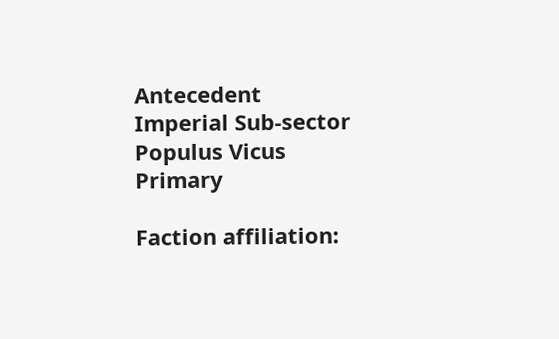Antecedent
Imperial Sub-sector
Populus Vicus Primary

Faction affiliation: